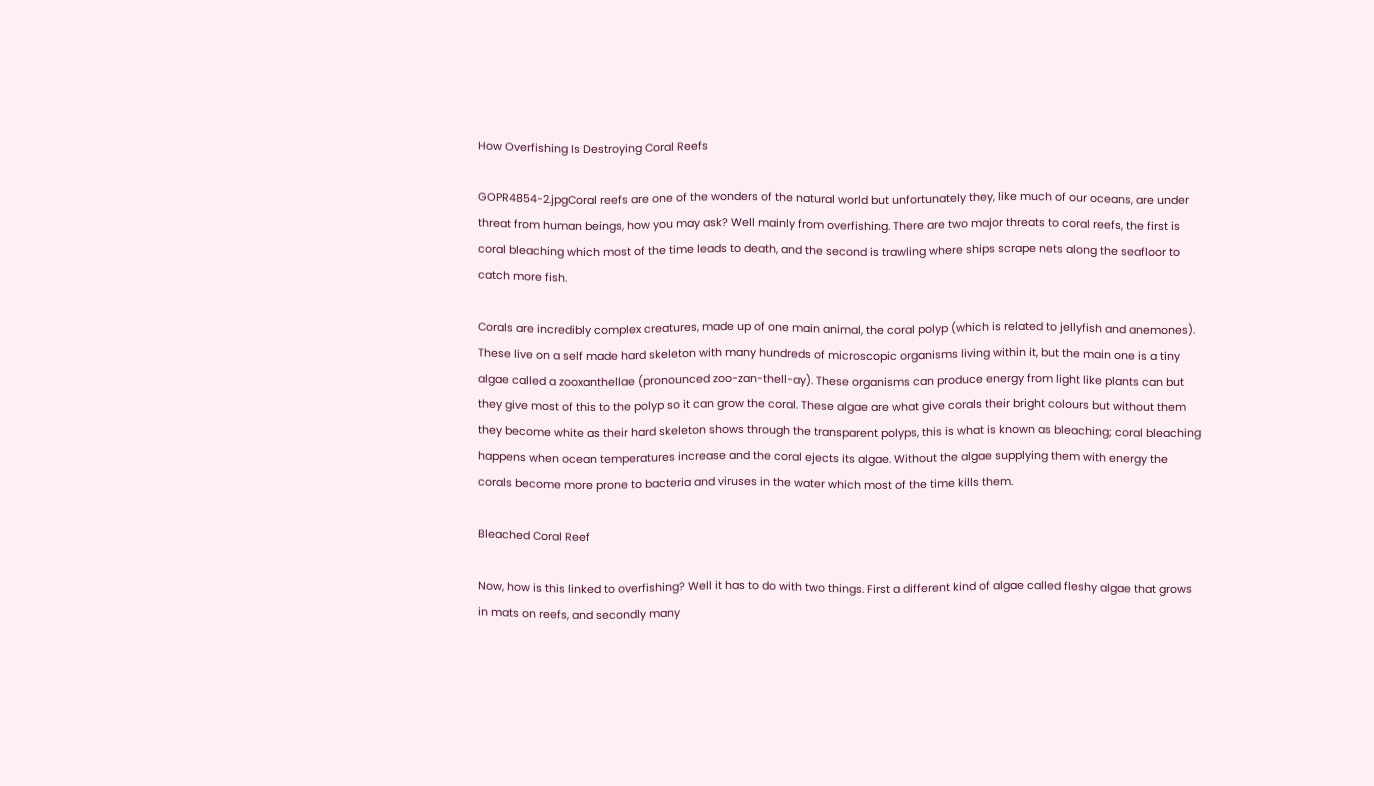How Overfishing Is Destroying Coral Reefs

GOPR4854-2.jpgCoral reefs are one of the wonders of the natural world but unfortunately they, like much of our oceans, are under threat from human beings, how you may ask? Well mainly from overfishing. There are two major threats to coral reefs, the first is coral bleaching which most of the time leads to death, and the second is trawling where ships scrape nets along the seafloor to catch more fish.

Corals are incredibly complex creatures, made up of one main animal, the coral polyp (which is related to jellyfish and anemones). These live on a self made hard skeleton with many hundreds of microscopic organisms living within it, but the main one is a tiny algae called a zooxanthellae (pronounced zoo-zan-thell-ay). These organisms can produce energy from light like plants can but they give most of this to the polyp so it can grow the coral. These algae are what give corals their bright colours but without them they become white as their hard skeleton shows through the transparent polyps, this is what is known as bleaching; coral bleaching happens when ocean temperatures increase and the coral ejects its algae. Without the algae supplying them with energy the corals become more prone to bacteria and viruses in the water which most of the time kills them.

Bleached Coral Reef

Now, how is this linked to overfishing? Well it has to do with two things. First a different kind of algae called fleshy algae that grows in mats on reefs, and secondly many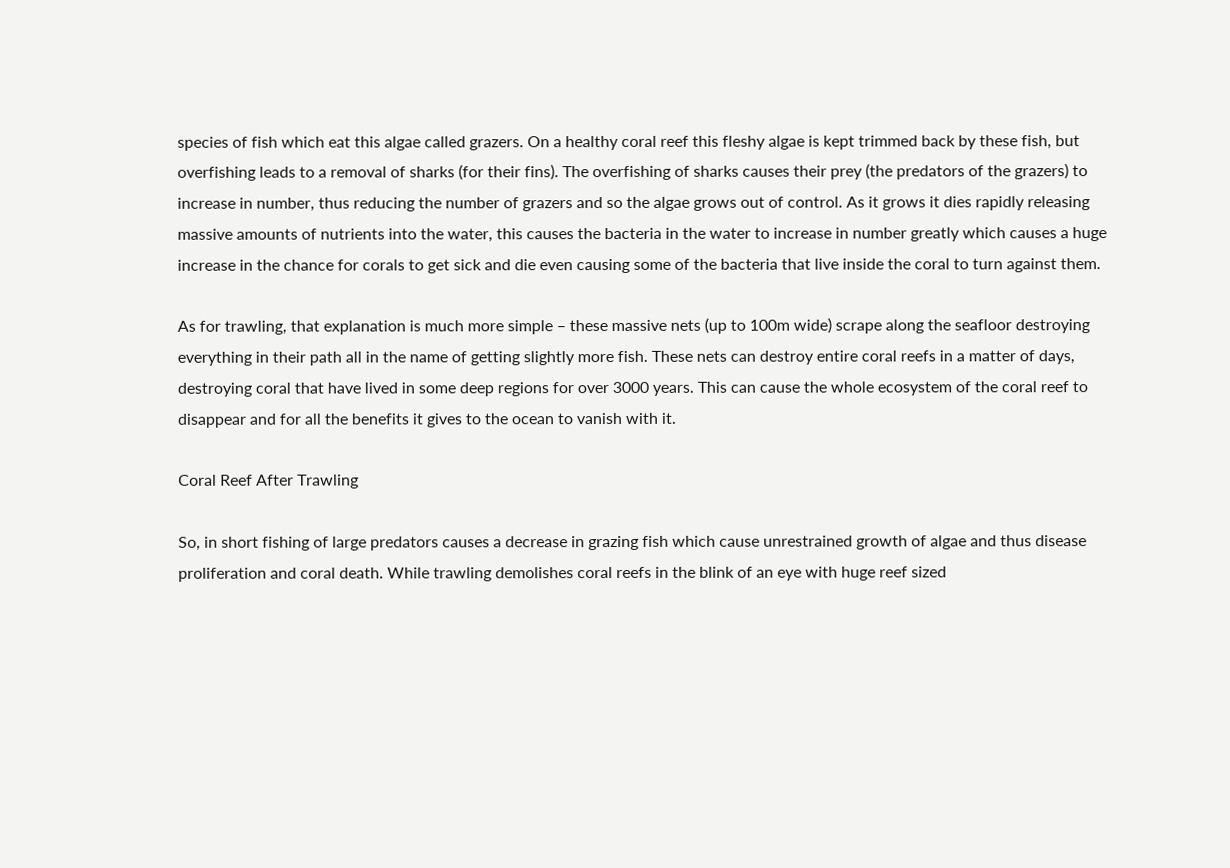species of fish which eat this algae called grazers. On a healthy coral reef this fleshy algae is kept trimmed back by these fish, but overfishing leads to a removal of sharks (for their fins). The overfishing of sharks causes their prey (the predators of the grazers) to increase in number, thus reducing the number of grazers and so the algae grows out of control. As it grows it dies rapidly releasing massive amounts of nutrients into the water, this causes the bacteria in the water to increase in number greatly which causes a huge increase in the chance for corals to get sick and die even causing some of the bacteria that live inside the coral to turn against them.

As for trawling, that explanation is much more simple – these massive nets (up to 100m wide) scrape along the seafloor destroying everything in their path all in the name of getting slightly more fish. These nets can destroy entire coral reefs in a matter of days, destroying coral that have lived in some deep regions for over 3000 years. This can cause the whole ecosystem of the coral reef to disappear and for all the benefits it gives to the ocean to vanish with it.

Coral Reef After Trawling

So, in short fishing of large predators causes a decrease in grazing fish which cause unrestrained growth of algae and thus disease proliferation and coral death. While trawling demolishes coral reefs in the blink of an eye with huge reef sized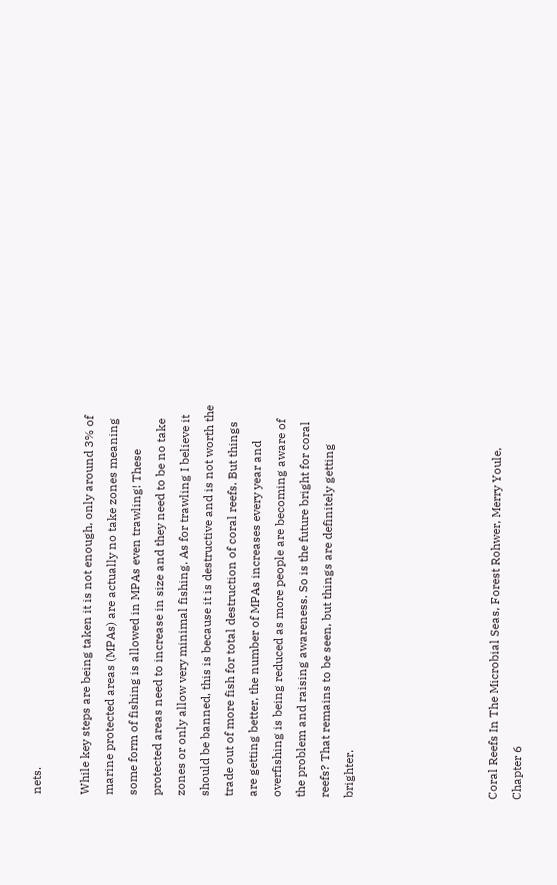nets.

While key steps are being taken it is not enough, only around 3% of marine protected areas (MPAs) are actually no take zones meaning some form of fishing is allowed in MPAs even trawling! These protected areas need to increase in size and they need to be no take zones or only allow very minimal fishing. As for trawling I believe it should be banned, this is because it is destructive and is not worth the trade out of more fish for total destruction of coral reefs. But things are getting better, the number of MPAs increases every year and overfishing is being reduced as more people are becoming aware of the problem and raising awareness. So is the future bright for coral reefs? That remains to be seen, but things are definitely getting brighter.





Coral Reefs In The Microbial Seas, Forest Rohwer, Merry Youle, Chapter 6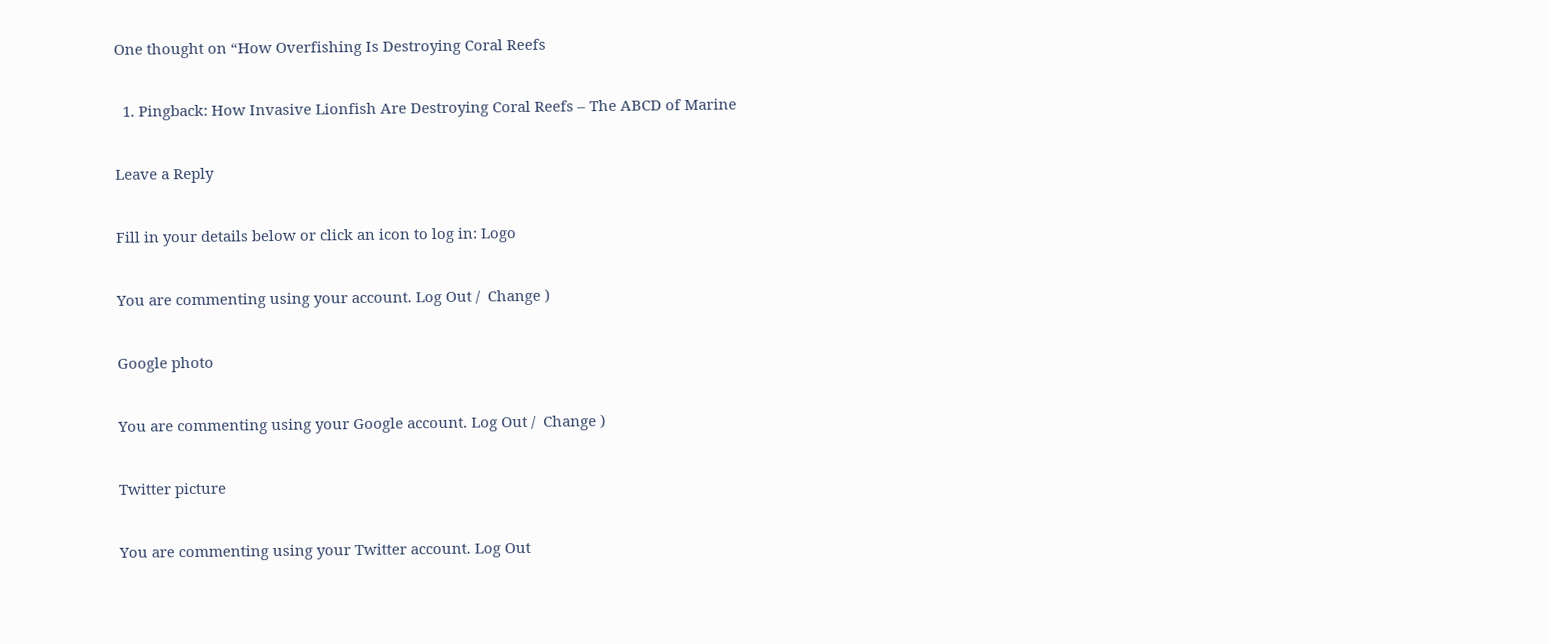One thought on “How Overfishing Is Destroying Coral Reefs

  1. Pingback: How Invasive Lionfish Are Destroying Coral Reefs – The ABCD of Marine

Leave a Reply

Fill in your details below or click an icon to log in: Logo

You are commenting using your account. Log Out /  Change )

Google photo

You are commenting using your Google account. Log Out /  Change )

Twitter picture

You are commenting using your Twitter account. Log Out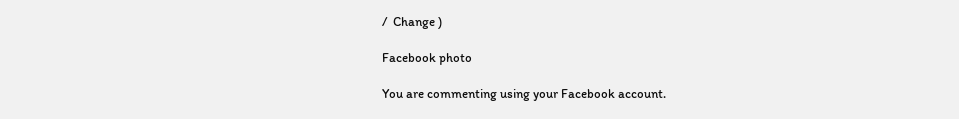/  Change )

Facebook photo

You are commenting using your Facebook account.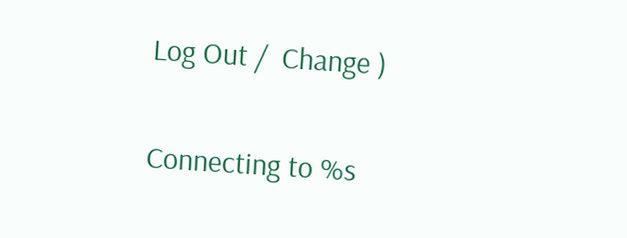Log Out /  Change )

Connecting to %s